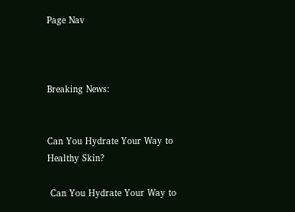Page Nav



Breaking News:


Can You Hydrate Your Way to Healthy Skin?

 Can You Hydrate Your Way to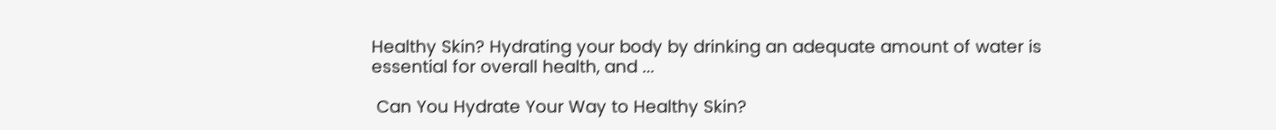Healthy Skin? Hydrating your body by drinking an adequate amount of water is essential for overall health, and ...

 Can You Hydrate Your Way to Healthy Skin?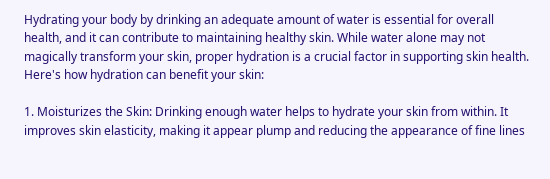Hydrating your body by drinking an adequate amount of water is essential for overall health, and it can contribute to maintaining healthy skin. While water alone may not magically transform your skin, proper hydration is a crucial factor in supporting skin health. Here's how hydration can benefit your skin:

1. Moisturizes the Skin: Drinking enough water helps to hydrate your skin from within. It improves skin elasticity, making it appear plump and reducing the appearance of fine lines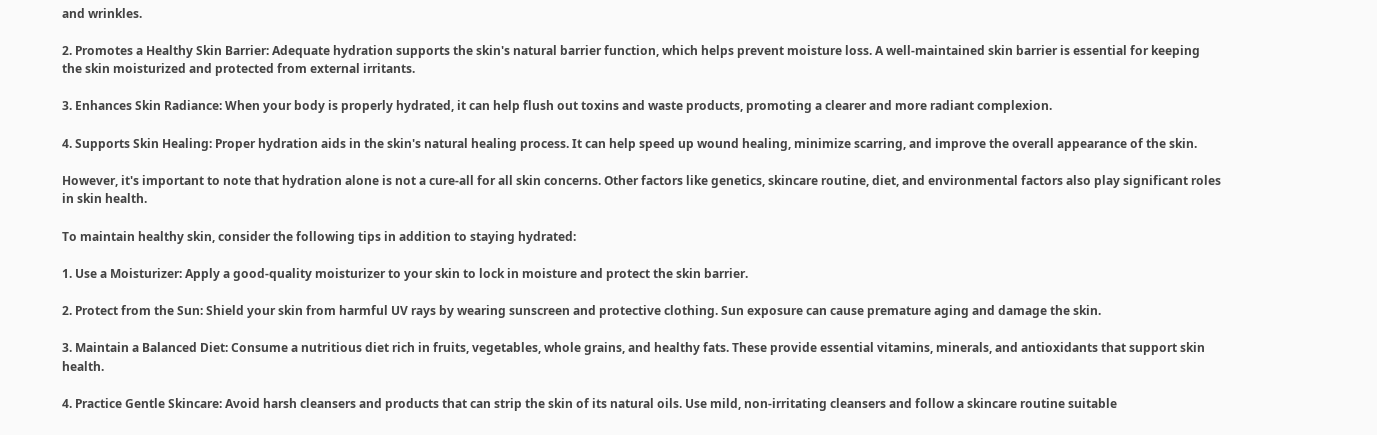and wrinkles.

2. Promotes a Healthy Skin Barrier: Adequate hydration supports the skin's natural barrier function, which helps prevent moisture loss. A well-maintained skin barrier is essential for keeping the skin moisturized and protected from external irritants.

3. Enhances Skin Radiance: When your body is properly hydrated, it can help flush out toxins and waste products, promoting a clearer and more radiant complexion.

4. Supports Skin Healing: Proper hydration aids in the skin's natural healing process. It can help speed up wound healing, minimize scarring, and improve the overall appearance of the skin.

However, it's important to note that hydration alone is not a cure-all for all skin concerns. Other factors like genetics, skincare routine, diet, and environmental factors also play significant roles in skin health.

To maintain healthy skin, consider the following tips in addition to staying hydrated:

1. Use a Moisturizer: Apply a good-quality moisturizer to your skin to lock in moisture and protect the skin barrier.

2. Protect from the Sun: Shield your skin from harmful UV rays by wearing sunscreen and protective clothing. Sun exposure can cause premature aging and damage the skin.

3. Maintain a Balanced Diet: Consume a nutritious diet rich in fruits, vegetables, whole grains, and healthy fats. These provide essential vitamins, minerals, and antioxidants that support skin health.

4. Practice Gentle Skincare: Avoid harsh cleansers and products that can strip the skin of its natural oils. Use mild, non-irritating cleansers and follow a skincare routine suitable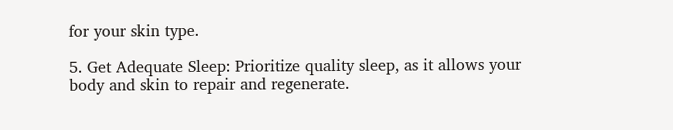for your skin type.

5. Get Adequate Sleep: Prioritize quality sleep, as it allows your body and skin to repair and regenerate.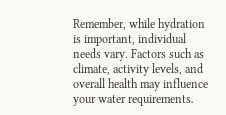Remember, while hydration is important, individual needs vary. Factors such as climate, activity levels, and overall health may influence your water requirements.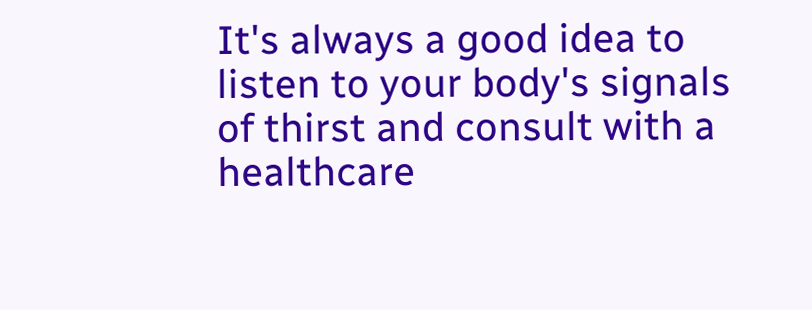It's always a good idea to listen to your body's signals of thirst and consult with a healthcare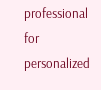professional for personalized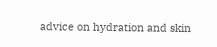advice on hydration and skin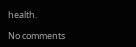health.

No comments